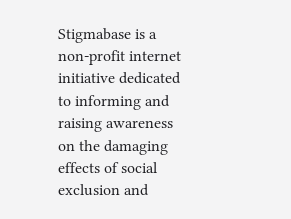Stigmabase is a non-profit internet initiative dedicated to informing and raising awareness on the damaging effects of social exclusion and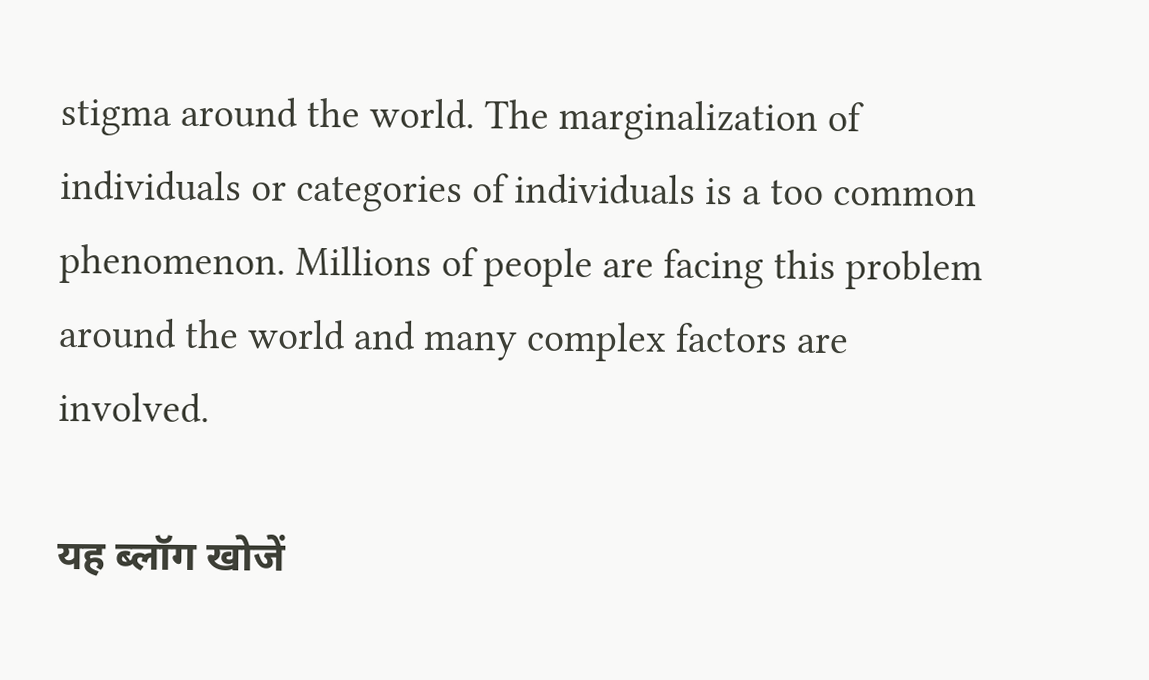stigma around the world. The marginalization of individuals or categories of individuals is a too common phenomenon. Millions of people are facing this problem around the world and many complex factors are involved.

यह ब्लॉग खोजें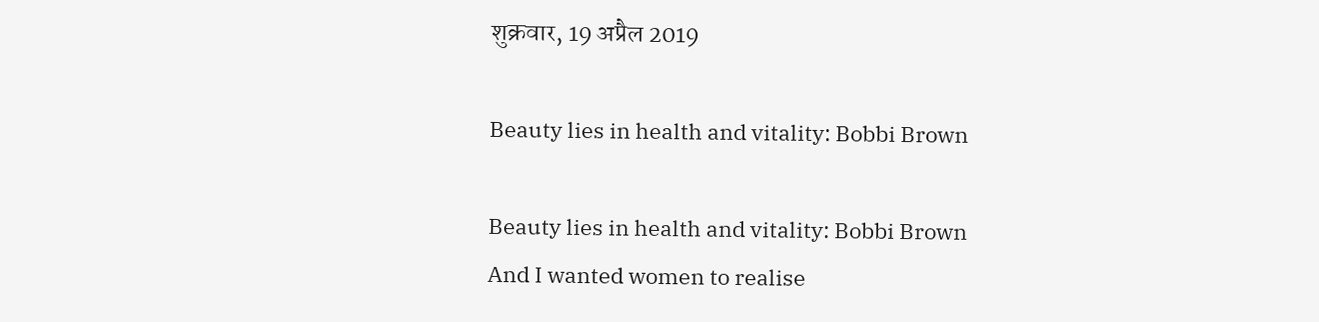शुक्रवार, 19 अप्रैल 2019

Beauty lies in health and vitality: Bobbi Brown

Beauty lies in health and vitality: Bobbi Brown
And I wanted women to realise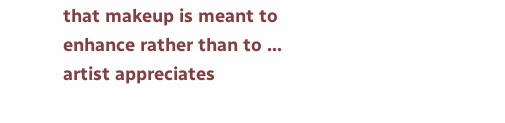that makeup is meant to enhance rather than to ... artist appreciates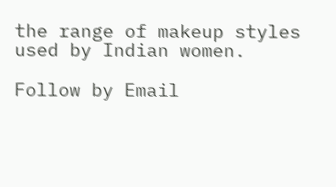the range of makeup styles used by Indian women.

Follow by Email